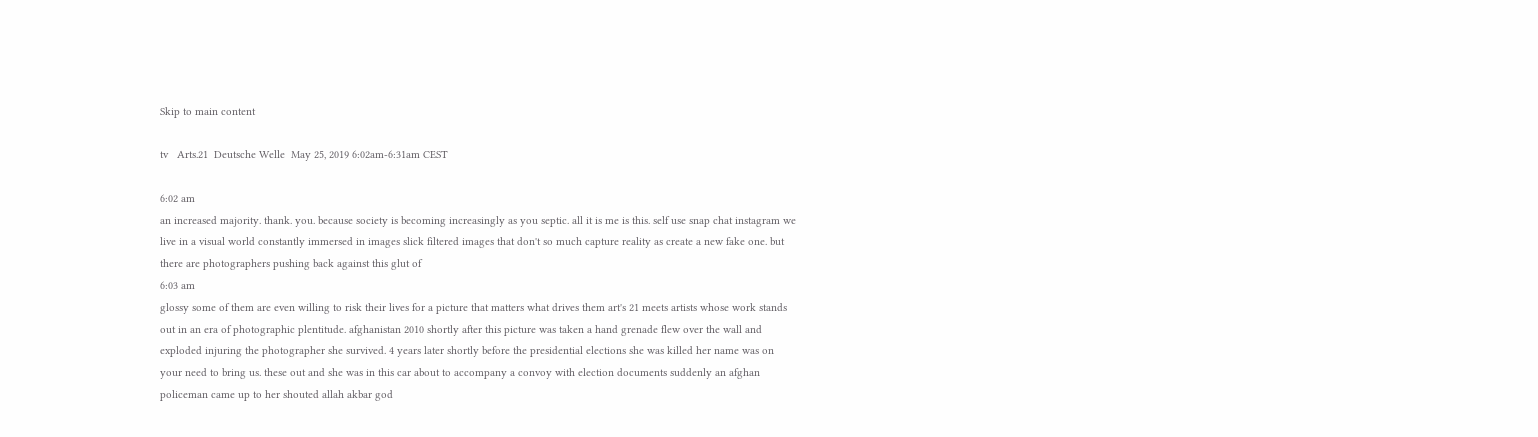Skip to main content

tv   Arts.21  Deutsche Welle  May 25, 2019 6:02am-6:31am CEST

6:02 am
an increased majority. thank. you. because society is becoming increasingly as you septic. all it is me is this. self use snap chat instagram we live in a visual world constantly immersed in images slick filtered images that don't so much capture reality as create a new fake one. but there are photographers pushing back against this glut of
6:03 am
glossy some of them are even willing to risk their lives for a picture that matters what drives them art's 21 meets artists whose work stands out in an era of photographic plentitude. afghanistan 2010 shortly after this picture was taken a hand grenade flew over the wall and exploded injuring the photographer she survived. 4 years later shortly before the presidential elections she was killed her name was on your need to bring us. these out and she was in this car about to accompany a convoy with election documents suddenly an afghan policeman came up to her shouted allah akbar god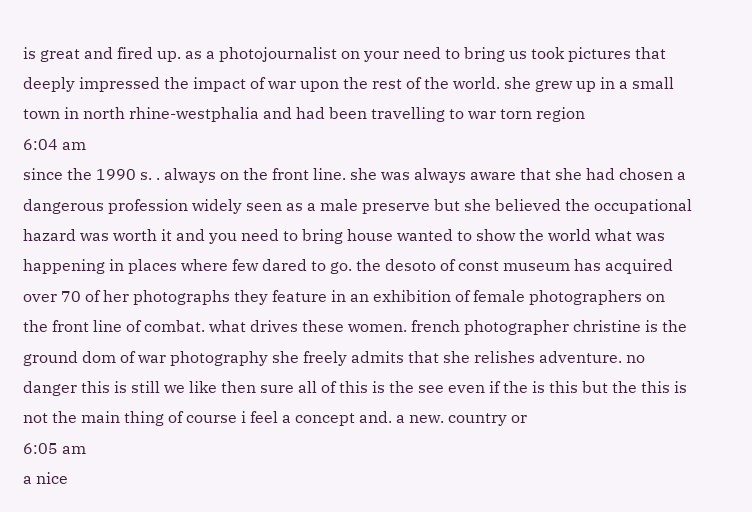is great and fired up. as a photojournalist on your need to bring us took pictures that deeply impressed the impact of war upon the rest of the world. she grew up in a small town in north rhine-westphalia and had been travelling to war torn region
6:04 am
since the 1990 s. . always on the front line. she was always aware that she had chosen a dangerous profession widely seen as a male preserve but she believed the occupational hazard was worth it and you need to bring house wanted to show the world what was happening in places where few dared to go. the desoto of const museum has acquired over 70 of her photographs they feature in an exhibition of female photographers on the front line of combat. what drives these women. french photographer christine is the ground dom of war photography she freely admits that she relishes adventure. no danger this is still we like then sure all of this is the see even if the is this but the this is not the main thing of course i feel a concept and. a new. country or
6:05 am
a nice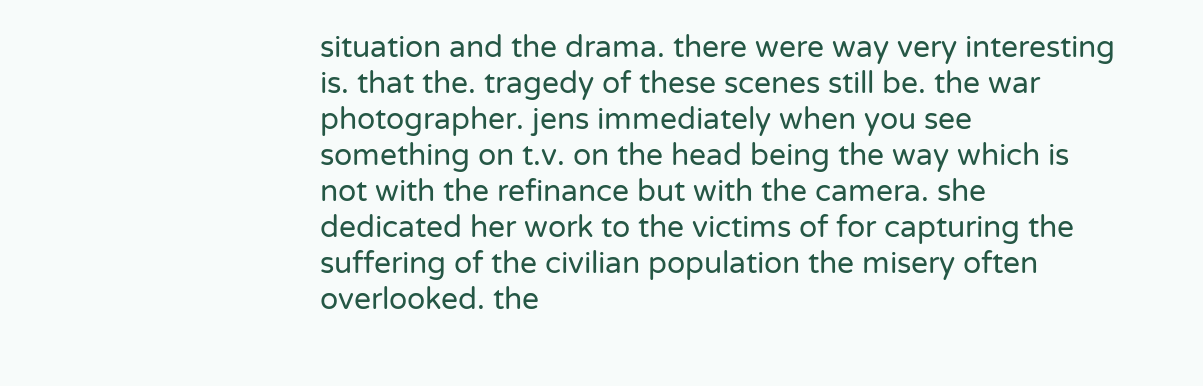situation and the drama. there were way very interesting is. that the. tragedy of these scenes still be. the war photographer. jens immediately when you see something on t.v. on the head being the way which is not with the refinance but with the camera. she dedicated her work to the victims of for capturing the suffering of the civilian population the misery often overlooked. the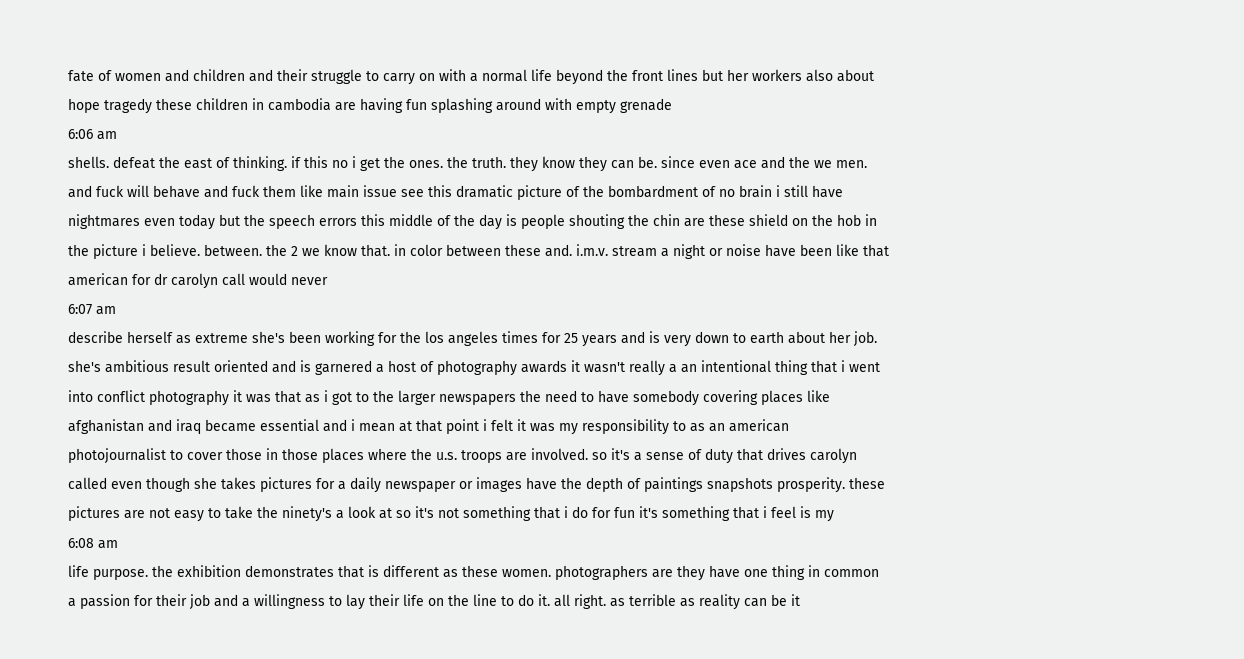fate of women and children and their struggle to carry on with a normal life beyond the front lines but her workers also about hope tragedy these children in cambodia are having fun splashing around with empty grenade
6:06 am
shells. defeat the east of thinking. if this no i get the ones. the truth. they know they can be. since even ace and the we men. and fuck will behave and fuck them like main issue see this dramatic picture of the bombardment of no brain i still have nightmares even today but the speech errors this middle of the day is people shouting the chin are these shield on the hob in the picture i believe. between. the 2 we know that. in color between these and. i.m.v. stream a night or noise have been like that american for dr carolyn call would never
6:07 am
describe herself as extreme she's been working for the los angeles times for 25 years and is very down to earth about her job. she's ambitious result oriented and is garnered a host of photography awards it wasn't really a an intentional thing that i went into conflict photography it was that as i got to the larger newspapers the need to have somebody covering places like afghanistan and iraq became essential and i mean at that point i felt it was my responsibility to as an american photojournalist to cover those in those places where the u.s. troops are involved. so it's a sense of duty that drives carolyn called even though she takes pictures for a daily newspaper or images have the depth of paintings snapshots prosperity. these pictures are not easy to take the ninety's a look at so it's not something that i do for fun it's something that i feel is my
6:08 am
life purpose. the exhibition demonstrates that is different as these women. photographers are they have one thing in common a passion for their job and a willingness to lay their life on the line to do it. all right. as terrible as reality can be it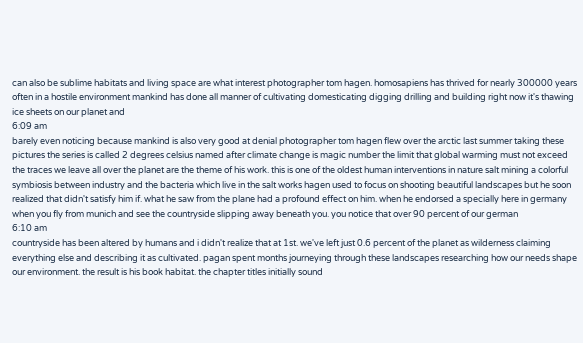can also be sublime habitats and living space are what interest photographer tom hagen. homosapiens has thrived for nearly 300000 years often in a hostile environment mankind has done all manner of cultivating domesticating digging drilling and building right now it's thawing ice sheets on our planet and
6:09 am
barely even noticing because mankind is also very good at denial photographer tom hagen flew over the arctic last summer taking these pictures the series is called 2 degrees celsius named after climate change is magic number the limit that global warming must not exceed the traces we leave all over the planet are the theme of his work. this is one of the oldest human interventions in nature salt mining a colorful symbiosis between industry and the bacteria which live in the salt works hagen used to focus on shooting beautiful landscapes but he soon realized that didn't satisfy him if. what he saw from the plane had a profound effect on him. when he endorsed a specially here in germany when you fly from munich and see the countryside slipping away beneath you. you notice that over 90 percent of our german
6:10 am
countryside has been altered by humans and i didn't realize that at 1st. we've left just 0.6 percent of the planet as wilderness claiming everything else and describing it as cultivated. pagan spent months journeying through these landscapes researching how our needs shape our environment. the result is his book habitat. the chapter titles initially sound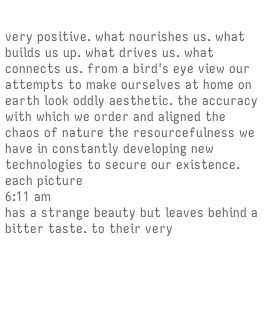very positive. what nourishes us. what builds us up. what drives us. what connects us. from a bird's eye view our attempts to make ourselves at home on earth look oddly aesthetic. the accuracy with which we order and aligned the chaos of nature the resourcefulness we have in constantly developing new technologies to secure our existence. each picture
6:11 am
has a strange beauty but leaves behind a bitter taste. to their very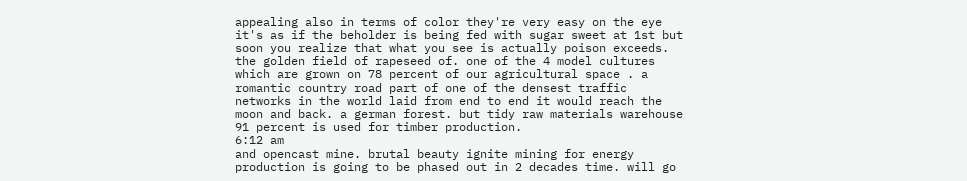appealing also in terms of color they're very easy on the eye it's as if the beholder is being fed with sugar sweet at 1st but soon you realize that what you see is actually poison exceeds. the golden field of rapeseed of. one of the 4 model cultures which are grown on 78 percent of our agricultural space . a romantic country road part of one of the densest traffic networks in the world laid from end to end it would reach the moon and back. a german forest. but tidy raw materials warehouse 91 percent is used for timber production.
6:12 am
and opencast mine. brutal beauty ignite mining for energy production is going to be phased out in 2 decades time. will go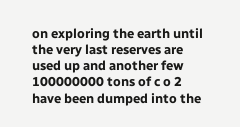on exploring the earth until the very last reserves are used up and another few 100000000 tons of c o 2 have been dumped into the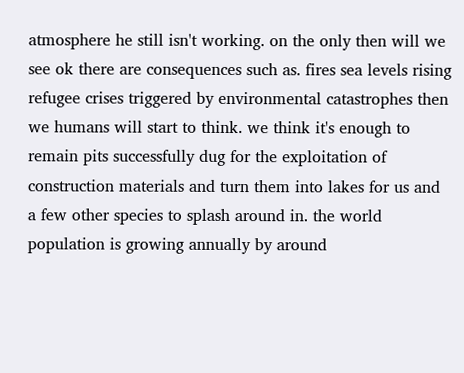atmosphere he still isn't working. on the only then will we see ok there are consequences such as. fires sea levels rising refugee crises triggered by environmental catastrophes then we humans will start to think. we think it's enough to remain pits successfully dug for the exploitation of construction materials and turn them into lakes for us and a few other species to splash around in. the world population is growing annually by around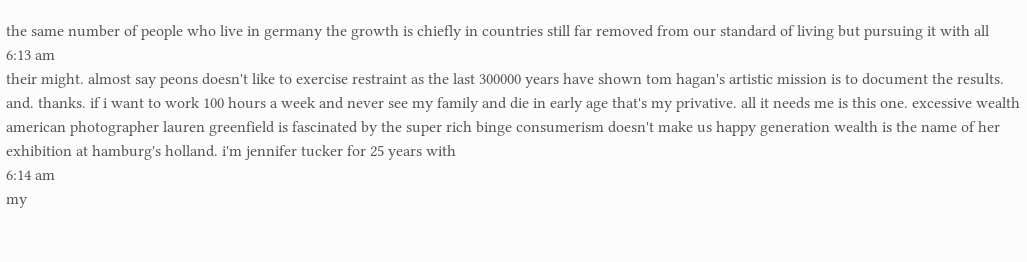the same number of people who live in germany the growth is chiefly in countries still far removed from our standard of living but pursuing it with all
6:13 am
their might. almost say peons doesn't like to exercise restraint as the last 300000 years have shown tom hagan's artistic mission is to document the results. and. thanks. if i want to work 100 hours a week and never see my family and die in early age that's my privative. all it needs me is this one. excessive wealth american photographer lauren greenfield is fascinated by the super rich binge consumerism doesn't make us happy generation wealth is the name of her exhibition at hamburg's holland. i'm jennifer tucker for 25 years with
6:14 am
my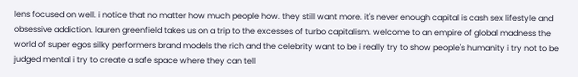lens focused on well. i notice that no matter how much people how. they still want more. it's never enough capital is cash sex lifestyle and obsessive addiction. lauren greenfield takes us on a trip to the excesses of turbo capitalism. welcome to an empire of global madness the world of super egos silky performers brand models the rich and the celebrity want to be i really try to show people's humanity i try not to be judged mental i try to create a safe space where they can tell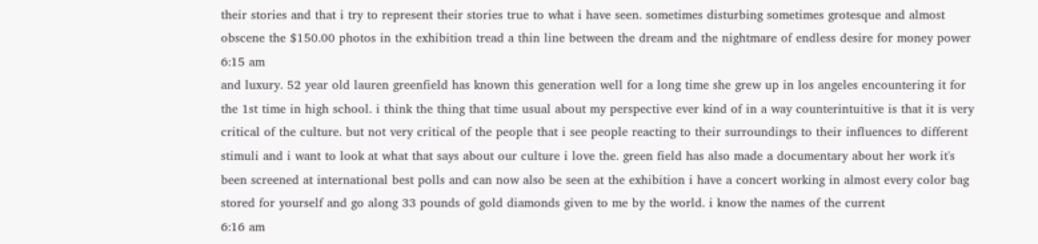their stories and that i try to represent their stories true to what i have seen. sometimes disturbing sometimes grotesque and almost obscene the $150.00 photos in the exhibition tread a thin line between the dream and the nightmare of endless desire for money power
6:15 am
and luxury. 52 year old lauren greenfield has known this generation well for a long time she grew up in los angeles encountering it for the 1st time in high school. i think the thing that time usual about my perspective ever kind of in a way counterintuitive is that it is very critical of the culture. but not very critical of the people that i see people reacting to their surroundings to their influences to different stimuli and i want to look at what that says about our culture i love the. green field has also made a documentary about her work it's been screened at international best polls and can now also be seen at the exhibition i have a concert working in almost every color bag stored for yourself and go along 33 pounds of gold diamonds given to me by the world. i know the names of the current
6:16 am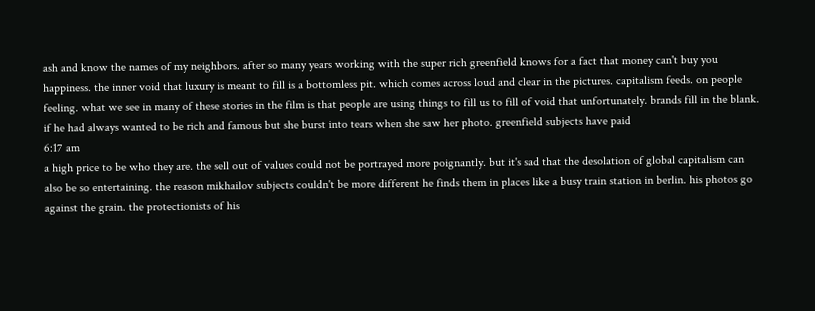ash and know the names of my neighbors. after so many years working with the super rich greenfield knows for a fact that money can't buy you happiness. the inner void that luxury is meant to fill is a bottomless pit. which comes across loud and clear in the pictures. capitalism feeds. on people feeling. what we see in many of these stories in the film is that people are using things to fill us to fill of void that unfortunately. brands fill in the blank. if he had always wanted to be rich and famous but she burst into tears when she saw her photo. greenfield subjects have paid
6:17 am
a high price to be who they are. the sell out of values could not be portrayed more poignantly. but it's sad that the desolation of global capitalism can also be so entertaining. the reason mikhailov subjects couldn't be more different he finds them in places like a busy train station in berlin. his photos go against the grain. the protectionists of his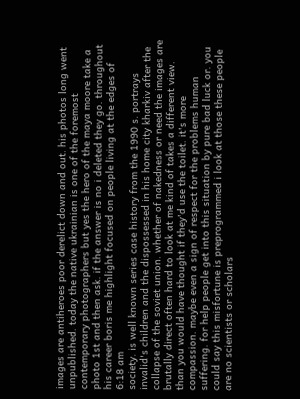images are antiheroes poor derelict down and out. his photos long went unpublished. today the native ukrainian is one of the foremost contemporary photographers but yes the hero of the maya moore take a photo 1st and then ask. if the answer is no i deleted they go. throughout his career boris me highlight focused on people living at the edges of
6:18 am
society. is well known series case history from the 1990 s. portrays invalid's children and the dispossessed in his home city kharkiv after the collapse of the soviet union. whether of nakedness or need the images are brutally direct often hard to look at me kind of takes a different view. than you would have thought if they'd use the toilet. it's more compassion. maybe even a sign of respect for the problems human suffering. for help people get into this situation by pure bad luck or. you could say this misfortune is preprogrammed i look at those these people are no scientists or scholars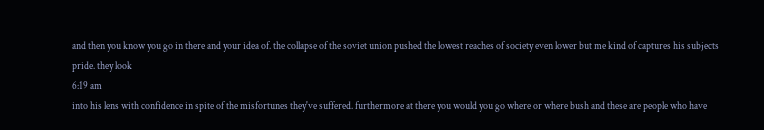and then you know you go in there and your idea of. the collapse of the soviet union pushed the lowest reaches of society even lower but me kind of captures his subjects pride. they look
6:19 am
into his lens with confidence in spite of the misfortunes they've suffered. furthermore at there you would you go where or where bush and these are people who have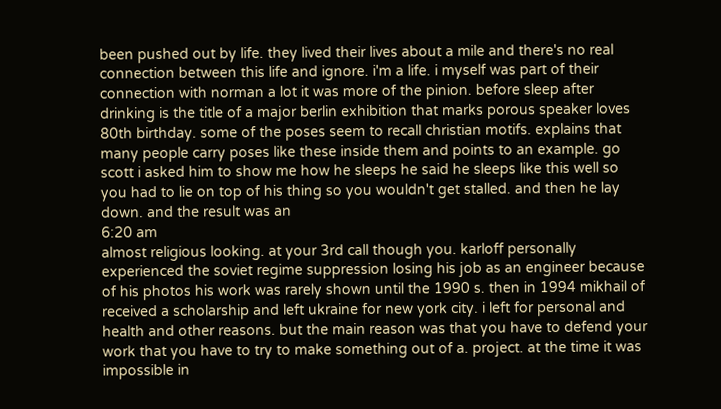been pushed out by life. they lived their lives about a mile and there's no real connection between this life and ignore. i'm a life. i myself was part of their connection with norman a lot it was more of the pinion. before sleep after drinking is the title of a major berlin exhibition that marks porous speaker loves 80th birthday. some of the poses seem to recall christian motifs. explains that many people carry poses like these inside them and points to an example. go scott i asked him to show me how he sleeps he said he sleeps like this well so you had to lie on top of his thing so you wouldn't get stalled. and then he lay down. and the result was an
6:20 am
almost religious looking. at your 3rd call though you. karloff personally experienced the soviet regime suppression losing his job as an engineer because of his photos his work was rarely shown until the 1990 s. then in 1994 mikhail of received a scholarship and left ukraine for new york city. i left for personal and health and other reasons. but the main reason was that you have to defend your work that you have to try to make something out of a. project. at the time it was impossible in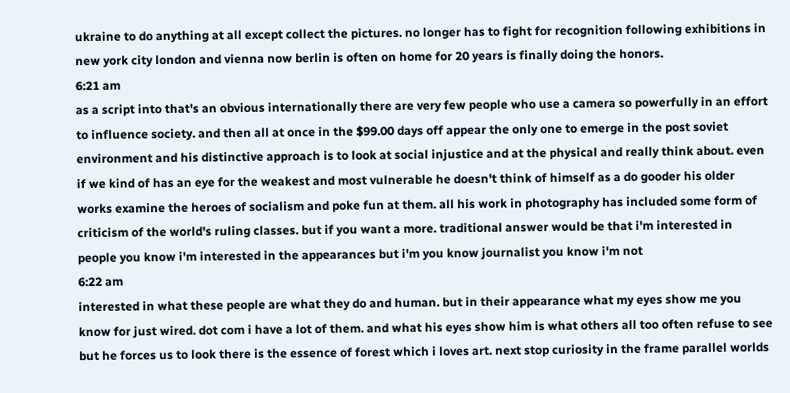ukraine to do anything at all except collect the pictures. no longer has to fight for recognition following exhibitions in new york city london and vienna now berlin is often on home for 20 years is finally doing the honors.
6:21 am
as a script into that's an obvious internationally there are very few people who use a camera so powerfully in an effort to influence society. and then all at once in the $99.00 days off appear the only one to emerge in the post soviet environment and his distinctive approach is to look at social injustice and at the physical and really think about. even if we kind of has an eye for the weakest and most vulnerable he doesn't think of himself as a do gooder his older works examine the heroes of socialism and poke fun at them. all his work in photography has included some form of criticism of the world's ruling classes. but if you want a more. traditional answer would be that i'm interested in people you know i'm interested in the appearances but i'm you know journalist you know i'm not
6:22 am
interested in what these people are what they do and human. but in their appearance what my eyes show me you know for just wired. dot com i have a lot of them. and what his eyes show him is what others all too often refuse to see but he forces us to look there is the essence of forest which i loves art. next stop curiosity in the frame parallel worlds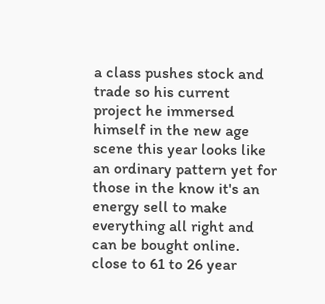a class pushes stock and trade so his current project he immersed himself in the new age scene this year looks like an ordinary pattern yet for those in the know it's an energy sell to make everything all right and can be bought online. close to 61 to 26 year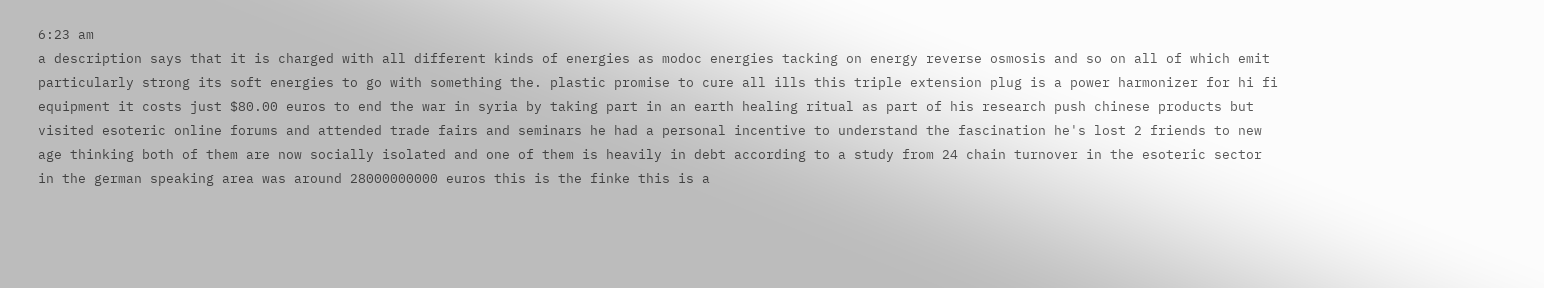6:23 am
a description says that it is charged with all different kinds of energies as modoc energies tacking on energy reverse osmosis and so on all of which emit particularly strong its soft energies to go with something the. plastic promise to cure all ills this triple extension plug is a power harmonizer for hi fi equipment it costs just $80.00 euros to end the war in syria by taking part in an earth healing ritual as part of his research push chinese products but visited esoteric online forums and attended trade fairs and seminars he had a personal incentive to understand the fascination he's lost 2 friends to new age thinking both of them are now socially isolated and one of them is heavily in debt according to a study from 24 chain turnover in the esoteric sector in the german speaking area was around 28000000000 euros this is the finke this is a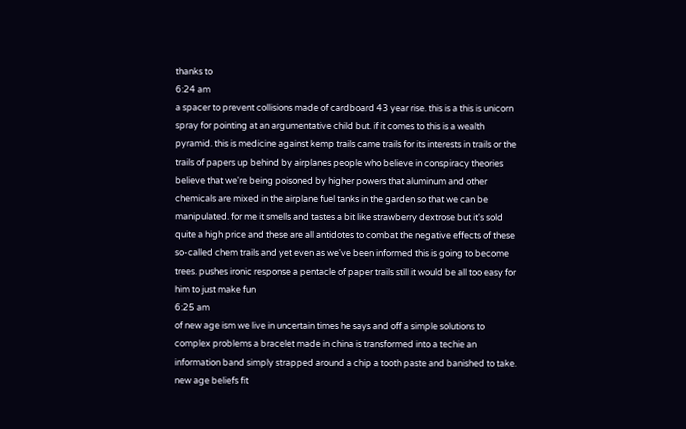thanks to
6:24 am
a spacer to prevent collisions made of cardboard 43 year rise. this is a this is unicorn spray for pointing at an argumentative child but. if it comes to this is a wealth pyramid. this is medicine against kemp trails came trails for its interests in trails or the trails of papers up behind by airplanes people who believe in conspiracy theories believe that we're being poisoned by higher powers that aluminum and other chemicals are mixed in the airplane fuel tanks in the garden so that we can be manipulated. for me it smells and tastes a bit like strawberry dextrose but it's sold quite a high price and these are all antidotes to combat the negative effects of these so-called chem trails and yet even as we've been informed this is going to become trees. pushes ironic response a pentacle of paper trails still it would be all too easy for him to just make fun
6:25 am
of new age ism we live in uncertain times he says and off a simple solutions to complex problems a bracelet made in china is transformed into a techie an information band simply strapped around a chip a tooth paste and banished to take. new age beliefs fit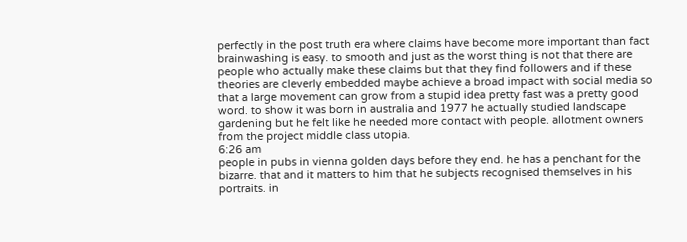perfectly in the post truth era where claims have become more important than fact brainwashing is easy. to smooth and just as the worst thing is not that there are people who actually make these claims but that they find followers and if these theories are cleverly embedded maybe achieve a broad impact with social media so that a large movement can grow from a stupid idea pretty fast was a pretty good word. to show it was born in australia and 1977 he actually studied landscape gardening but he felt like he needed more contact with people. allotment owners from the project middle class utopia.
6:26 am
people in pubs in vienna golden days before they end. he has a penchant for the bizarre. that and it matters to him that he subjects recognised themselves in his portraits. in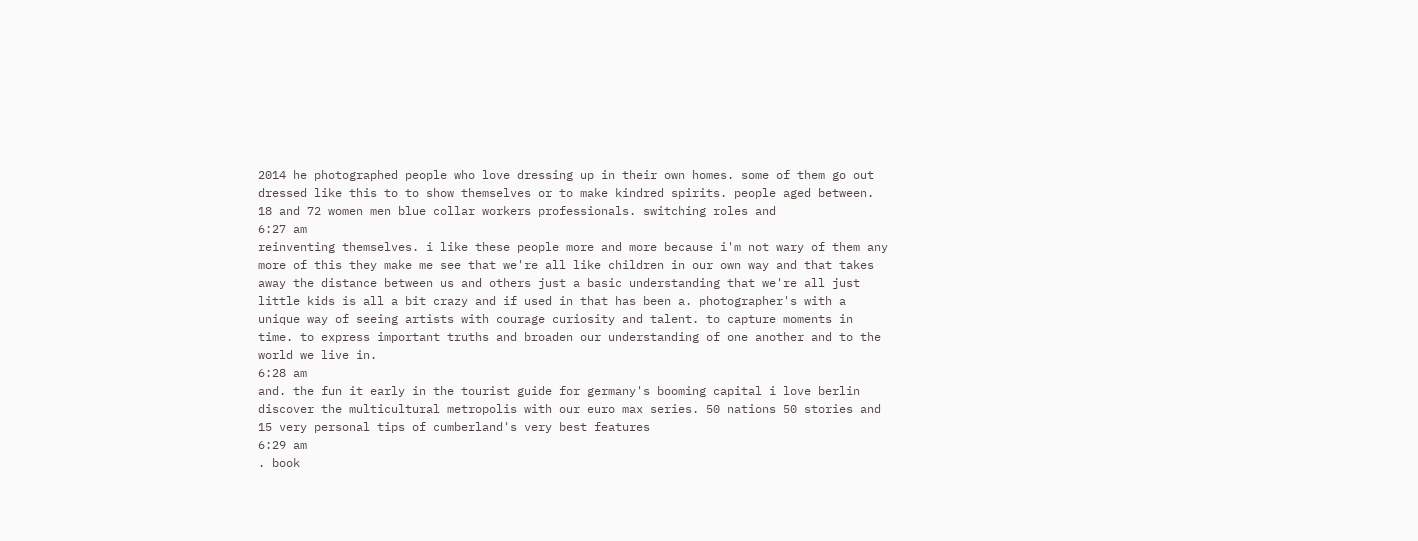2014 he photographed people who love dressing up in their own homes. some of them go out dressed like this to to show themselves or to make kindred spirits. people aged between. 18 and 72 women men blue collar workers professionals. switching roles and
6:27 am
reinventing themselves. i like these people more and more because i'm not wary of them any more of this they make me see that we're all like children in our own way and that takes away the distance between us and others just a basic understanding that we're all just little kids is all a bit crazy and if used in that has been a. photographer's with a unique way of seeing artists with courage curiosity and talent. to capture moments in time. to express important truths and broaden our understanding of one another and to the world we live in.
6:28 am
and. the fun it early in the tourist guide for germany's booming capital i love berlin discover the multicultural metropolis with our euro max series. 50 nations 50 stories and 15 very personal tips of cumberland's very best features
6:29 am
. book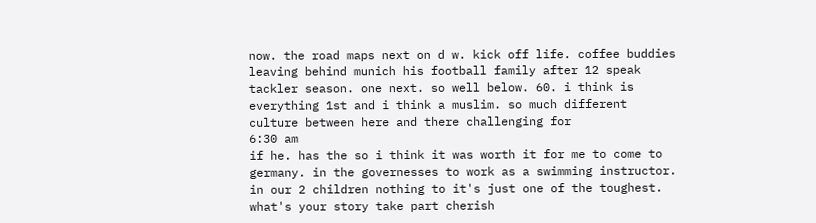now. the road maps next on d w. kick off life. coffee buddies leaving behind munich his football family after 12 speak tackler season. one next. so well below. 60. i think is everything 1st and i think a muslim. so much different culture between here and there challenging for
6:30 am
if he. has the so i think it was worth it for me to come to germany. in the governesses to work as a swimming instructor. in our 2 children nothing to it's just one of the toughest. what's your story take part cherish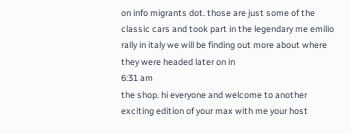on info migrants dot. those are just some of the classic cars and took part in the legendary me emilio rally in italy we will be finding out more about where they were headed later on in
6:31 am
the shop. hi everyone and welcome to another exciting edition of your max with me your host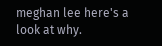meghan lee here's a look at why.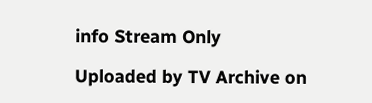info Stream Only

Uploaded by TV Archive on